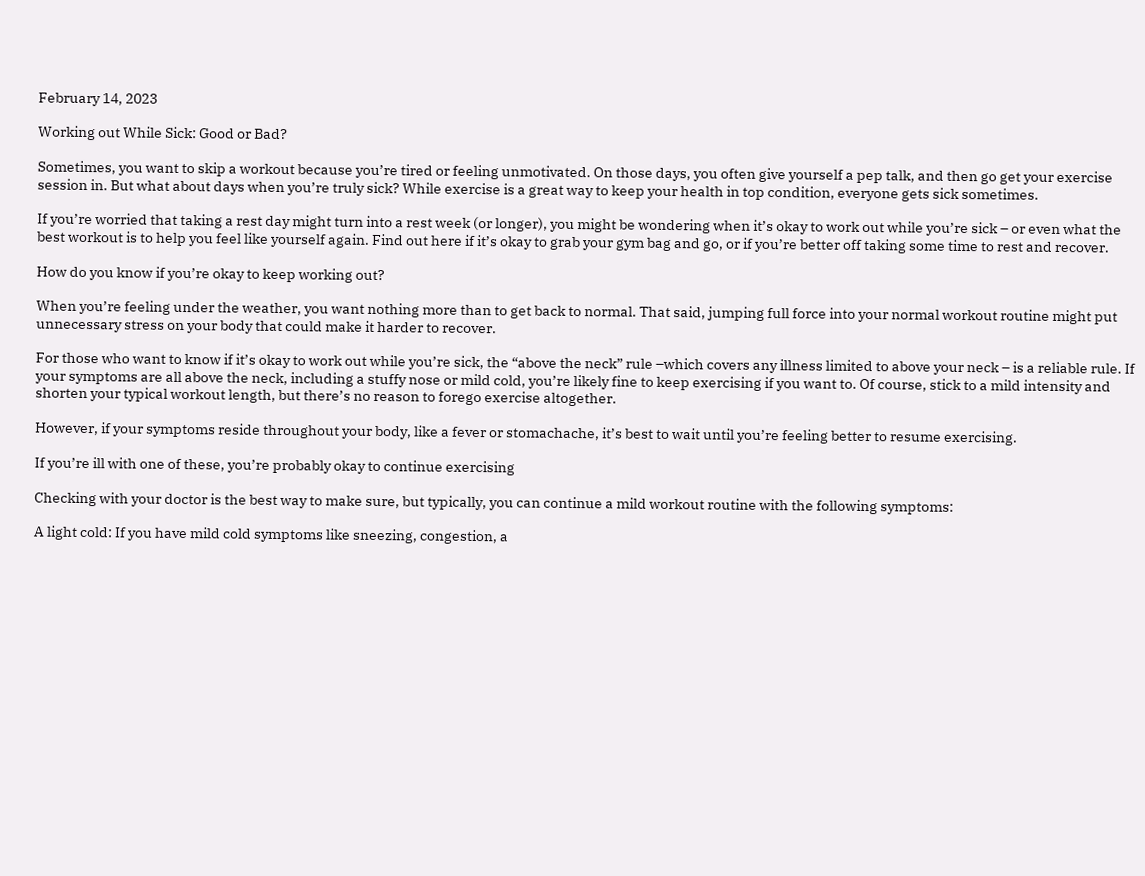February 14, 2023

Working out While Sick: Good or Bad?

Sometimes, you want to skip a workout because you’re tired or feeling unmotivated. On those days, you often give yourself a pep talk, and then go get your exercise session in. But what about days when you’re truly sick? While exercise is a great way to keep your health in top condition, everyone gets sick sometimes.

If you’re worried that taking a rest day might turn into a rest week (or longer), you might be wondering when it’s okay to work out while you’re sick – or even what the best workout is to help you feel like yourself again. Find out here if it’s okay to grab your gym bag and go, or if you’re better off taking some time to rest and recover.

How do you know if you’re okay to keep working out?

When you’re feeling under the weather, you want nothing more than to get back to normal. That said, jumping full force into your normal workout routine might put unnecessary stress on your body that could make it harder to recover.

For those who want to know if it’s okay to work out while you’re sick, the “above the neck” rule –which covers any illness limited to above your neck – is a reliable rule. If your symptoms are all above the neck, including a stuffy nose or mild cold, you’re likely fine to keep exercising if you want to. Of course, stick to a mild intensity and shorten your typical workout length, but there’s no reason to forego exercise altogether.

However, if your symptoms reside throughout your body, like a fever or stomachache, it’s best to wait until you’re feeling better to resume exercising.

If you’re ill with one of these, you’re probably okay to continue exercising

Checking with your doctor is the best way to make sure, but typically, you can continue a mild workout routine with the following symptoms:

A light cold: If you have mild cold symptoms like sneezing, congestion, a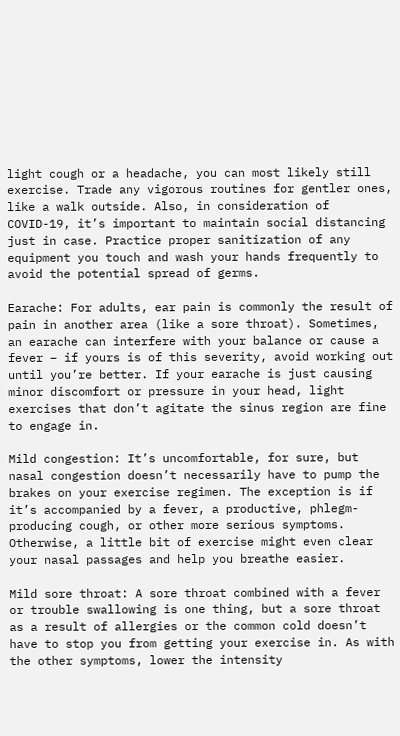light cough or a headache, you can most likely still exercise. Trade any vigorous routines for gentler ones, like a walk outside. Also, in consideration of COVID-19, it’s important to maintain social distancing just in case. Practice proper sanitization of any equipment you touch and wash your hands frequently to avoid the potential spread of germs.

Earache: For adults, ear pain is commonly the result of pain in another area (like a sore throat). Sometimes, an earache can interfere with your balance or cause a fever – if yours is of this severity, avoid working out until you’re better. If your earache is just causing minor discomfort or pressure in your head, light exercises that don’t agitate the sinus region are fine to engage in.

Mild congestion: It’s uncomfortable, for sure, but nasal congestion doesn’t necessarily have to pump the brakes on your exercise regimen. The exception is if it’s accompanied by a fever, a productive, phlegm-producing cough, or other more serious symptoms. Otherwise, a little bit of exercise might even clear your nasal passages and help you breathe easier.

Mild sore throat: A sore throat combined with a fever or trouble swallowing is one thing, but a sore throat as a result of allergies or the common cold doesn’t have to stop you from getting your exercise in. As with the other symptoms, lower the intensity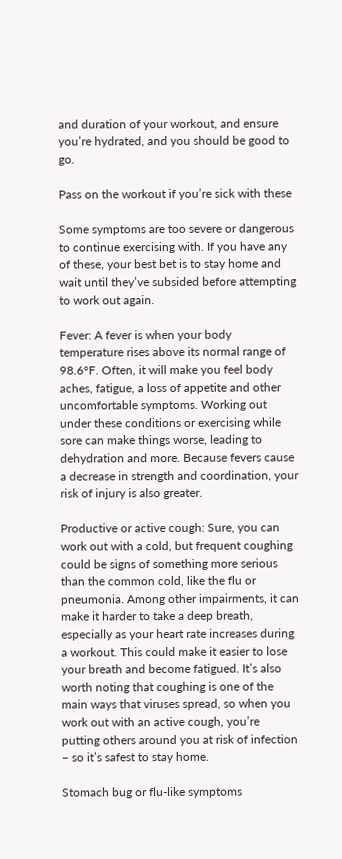and duration of your workout, and ensure you’re hydrated, and you should be good to go.

Pass on the workout if you’re sick with these

Some symptoms are too severe or dangerous to continue exercising with. If you have any of these, your best bet is to stay home and wait until they’ve subsided before attempting to work out again.

Fever: A fever is when your body temperature rises above its normal range of 98.6°F. Often, it will make you feel body aches, fatigue, a loss of appetite and other uncomfortable symptoms. Working out under these conditions or exercising while sore can make things worse, leading to dehydration and more. Because fevers cause a decrease in strength and coordination, your risk of injury is also greater.

Productive or active cough: Sure, you can work out with a cold, but frequent coughing could be signs of something more serious than the common cold, like the flu or pneumonia. Among other impairments, it can make it harder to take a deep breath, especially as your heart rate increases during a workout. This could make it easier to lose your breath and become fatigued. It’s also worth noting that coughing is one of the main ways that viruses spread, so when you work out with an active cough, you’re putting others around you at risk of infection – so it’s safest to stay home.

Stomach bug or flu-like symptoms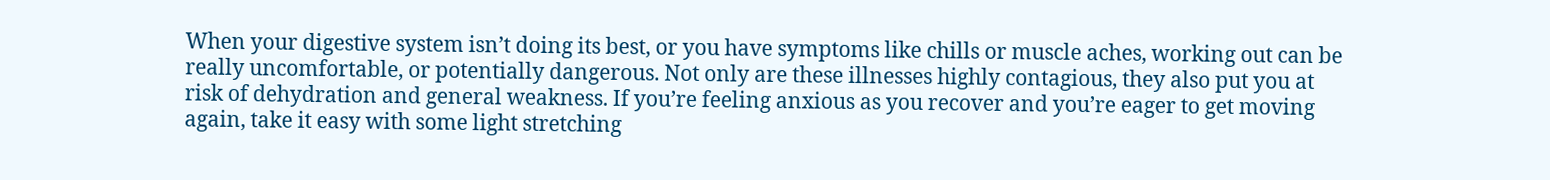When your digestive system isn’t doing its best, or you have symptoms like chills or muscle aches, working out can be really uncomfortable, or potentially dangerous. Not only are these illnesses highly contagious, they also put you at risk of dehydration and general weakness. If you’re feeling anxious as you recover and you’re eager to get moving again, take it easy with some light stretching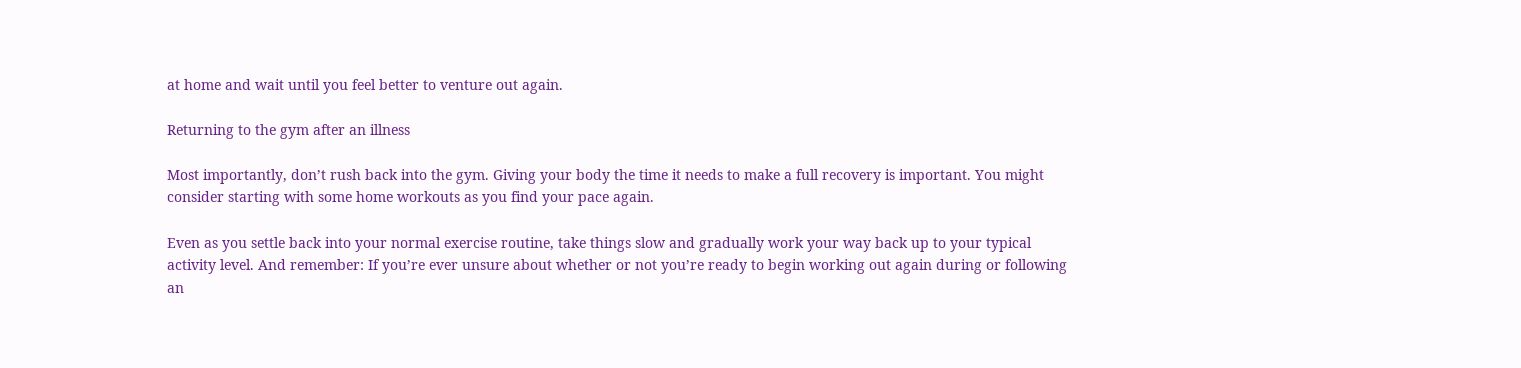at home and wait until you feel better to venture out again.

Returning to the gym after an illness

Most importantly, don’t rush back into the gym. Giving your body the time it needs to make a full recovery is important. You might consider starting with some home workouts as you find your pace again.

Even as you settle back into your normal exercise routine, take things slow and gradually work your way back up to your typical activity level. And remember: If you’re ever unsure about whether or not you’re ready to begin working out again during or following an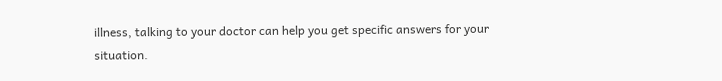illness, talking to your doctor can help you get specific answers for your situation.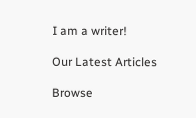I am a writer!

Our Latest Articles

Browse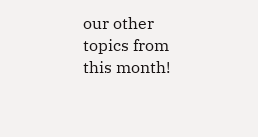our other topics from this month!